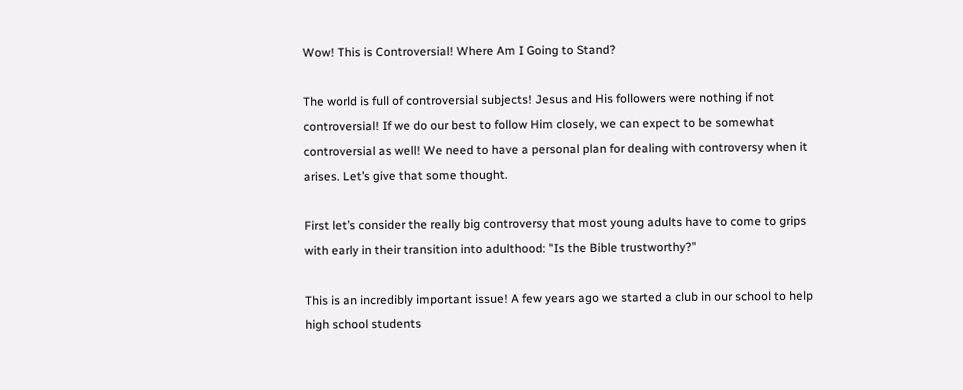Wow! This is Controversial! Where Am I Going to Stand?

The world is full of controversial subjects! Jesus and His followers were nothing if not controversial! If we do our best to follow Him closely, we can expect to be somewhat controversial as well! We need to have a personal plan for dealing with controversy when it arises. Let’s give that some thought.

First let’s consider the really big controversy that most young adults have to come to grips with early in their transition into adulthood: "Is the Bible trustworthy?"

This is an incredibly important issue! A few years ago we started a club in our school to help high school students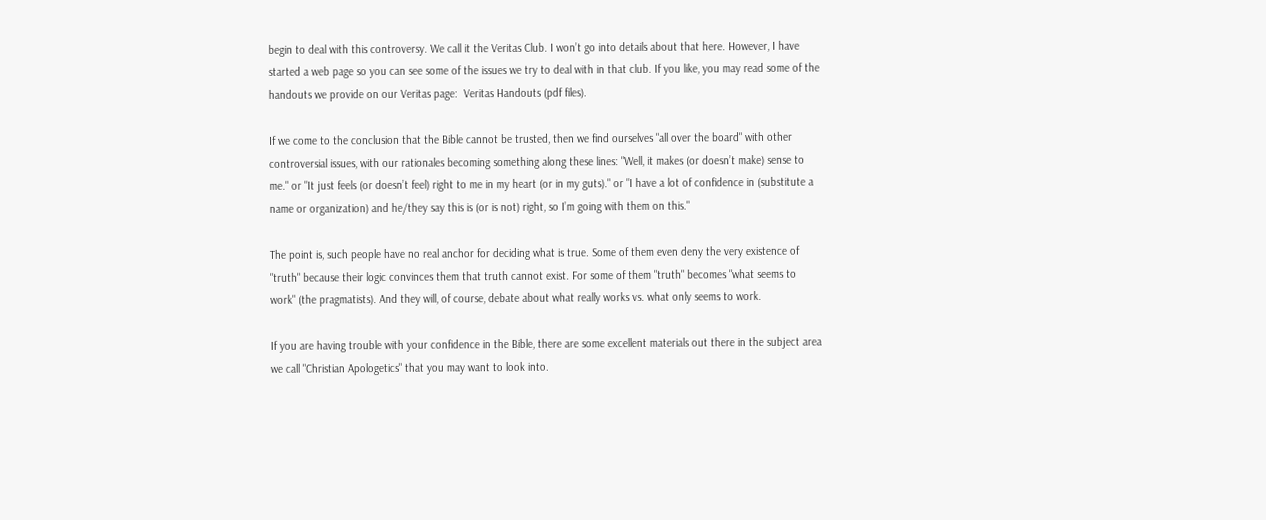begin to deal with this controversy. We call it the Veritas Club. I won’t go into details about that here. However, I have started a web page so you can see some of the issues we try to deal with in that club. If you like, you may read some of the handouts we provide on our Veritas page:  Veritas Handouts (pdf files).

If we come to the conclusion that the Bible cannot be trusted, then we find ourselves "all over the board" with other controversial issues, with our rationales becoming something along these lines: "Well, it makes (or doesn’t make) sense to me." or "It just feels (or doesn’t feel) right to me in my heart (or in my guts)." or "I have a lot of confidence in (substitute a name or organization) and he/they say this is (or is not) right, so I’m going with them on this."

The point is, such people have no real anchor for deciding what is true. Some of them even deny the very existence of "truth" because their logic convinces them that truth cannot exist. For some of them "truth" becomes "what seems to work" (the pragmatists). And they will, of course, debate about what really works vs. what only seems to work.

If you are having trouble with your confidence in the Bible, there are some excellent materials out there in the subject area we call "Christian Apologetics" that you may want to look into.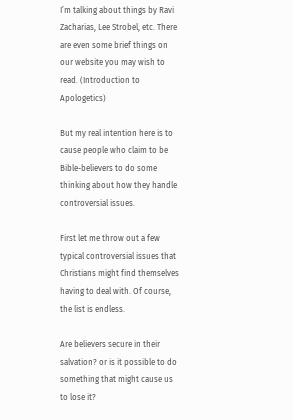I’m talking about things by Ravi Zacharias, Lee Strobel, etc. There are even some brief things on our website you may wish to read. (Introduction to Apologetics)

But my real intention here is to cause people who claim to be Bible-believers to do some thinking about how they handle controversial issues.

First let me throw out a few typical controversial issues that Christians might find themselves having to deal with. Of course, the list is endless.

Are believers secure in their salvation? or is it possible to do something that might cause us to lose it?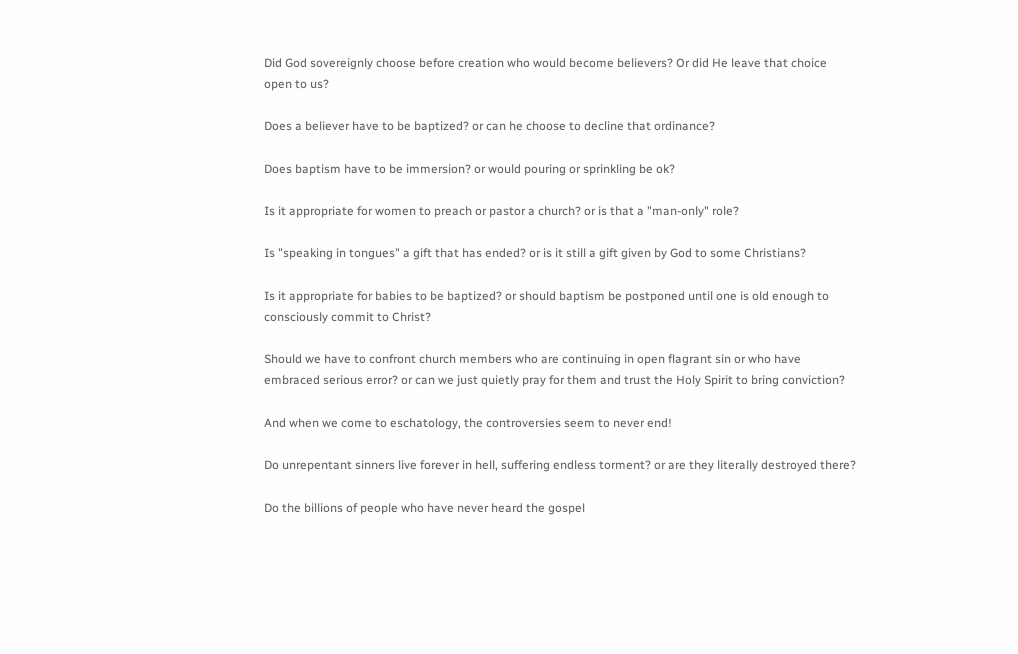Did God sovereignly choose before creation who would become believers? Or did He leave that choice open to us?

Does a believer have to be baptized? or can he choose to decline that ordinance?

Does baptism have to be immersion? or would pouring or sprinkling be ok?

Is it appropriate for women to preach or pastor a church? or is that a "man-only" role?

Is "speaking in tongues" a gift that has ended? or is it still a gift given by God to some Christians?

Is it appropriate for babies to be baptized? or should baptism be postponed until one is old enough to consciously commit to Christ?

Should we have to confront church members who are continuing in open flagrant sin or who have embraced serious error? or can we just quietly pray for them and trust the Holy Spirit to bring conviction?

And when we come to eschatology, the controversies seem to never end!

Do unrepentant sinners live forever in hell, suffering endless torment? or are they literally destroyed there?

Do the billions of people who have never heard the gospel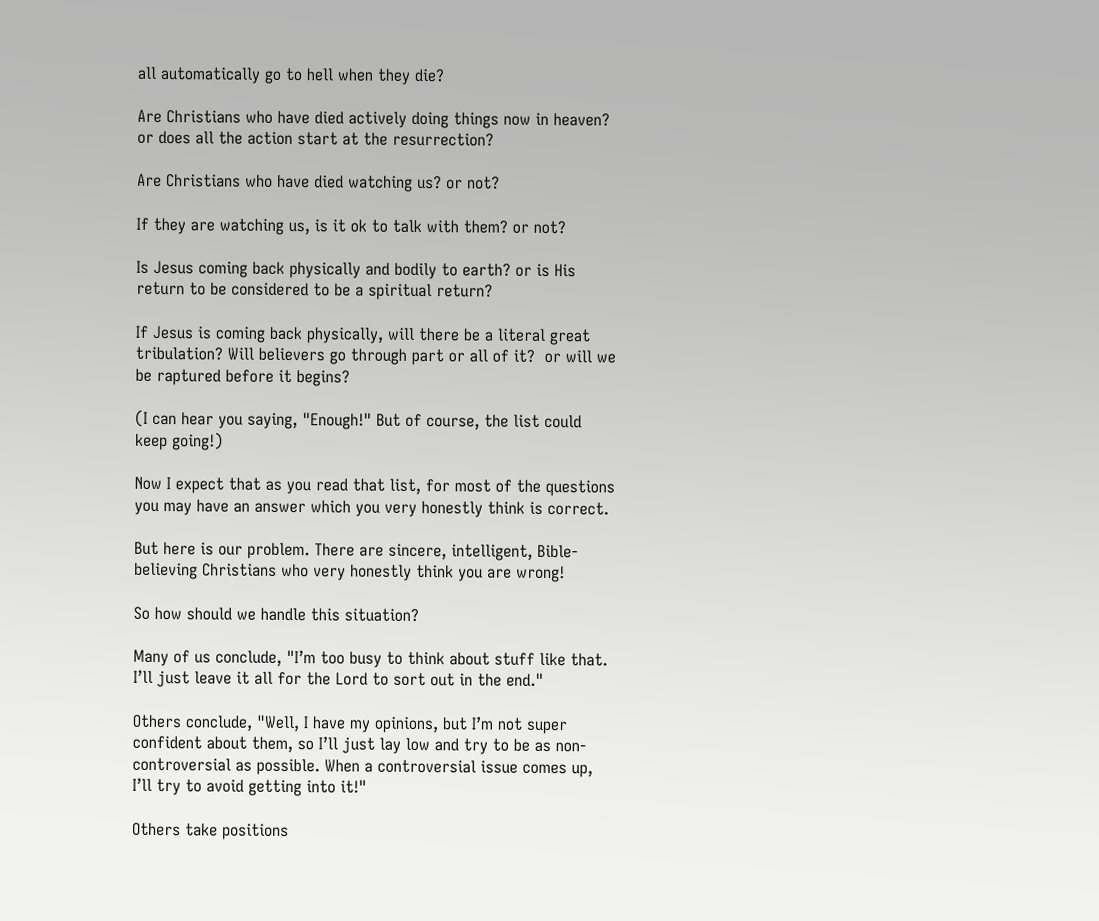all automatically go to hell when they die?

Are Christians who have died actively doing things now in heaven? or does all the action start at the resurrection?

Are Christians who have died watching us? or not?

If they are watching us, is it ok to talk with them? or not?

Is Jesus coming back physically and bodily to earth? or is His return to be considered to be a spiritual return?

If Jesus is coming back physically, will there be a literal great tribulation? Will believers go through part or all of it?  or will we be raptured before it begins?

(I can hear you saying, "Enough!" But of course, the list could keep going!)

Now I expect that as you read that list, for most of the questions you may have an answer which you very honestly think is correct.

But here is our problem. There are sincere, intelligent, Bible-believing Christians who very honestly think you are wrong!

So how should we handle this situation?

Many of us conclude, "I’m too busy to think about stuff like that. I’ll just leave it all for the Lord to sort out in the end."

Others conclude, "Well, I have my opinions, but I’m not super confident about them, so I’ll just lay low and try to be as non-controversial as possible. When a controversial issue comes up, I’ll try to avoid getting into it!"

Others take positions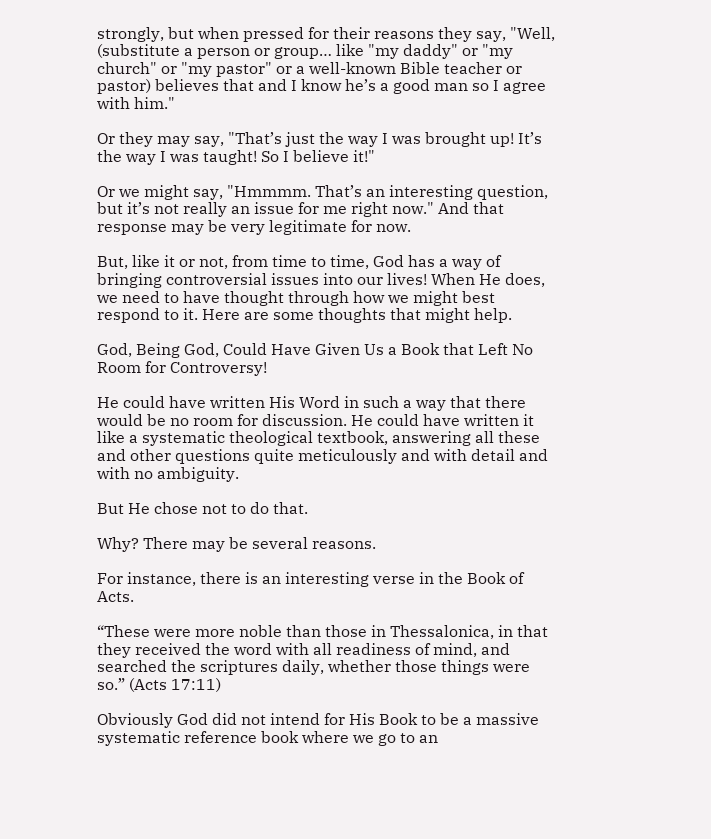strongly, but when pressed for their reasons they say, "Well, (substitute a person or group… like "my daddy" or "my church" or "my pastor" or a well-known Bible teacher or pastor) believes that and I know he’s a good man so I agree with him."

Or they may say, "That’s just the way I was brought up! It’s the way I was taught! So I believe it!"

Or we might say, "Hmmmm. That’s an interesting question, but it’s not really an issue for me right now." And that response may be very legitimate for now.

But, like it or not, from time to time, God has a way of bringing controversial issues into our lives! When He does, we need to have thought through how we might best respond to it. Here are some thoughts that might help.

God, Being God, Could Have Given Us a Book that Left No Room for Controversy!

He could have written His Word in such a way that there would be no room for discussion. He could have written it like a systematic theological textbook, answering all these and other questions quite meticulously and with detail and with no ambiguity.

But He chose not to do that.

Why? There may be several reasons.

For instance, there is an interesting verse in the Book of Acts.

“These were more noble than those in Thessalonica, in that they received the word with all readiness of mind, and searched the scriptures daily, whether those things were so.” (Acts 17:11)

Obviously God did not intend for His Book to be a massive systematic reference book where we go to an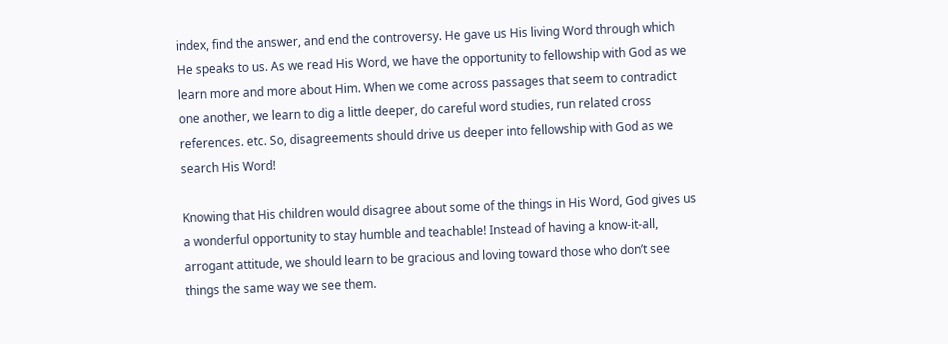index, find the answer, and end the controversy. He gave us His living Word through which He speaks to us. As we read His Word, we have the opportunity to fellowship with God as we learn more and more about Him. When we come across passages that seem to contradict one another, we learn to dig a little deeper, do careful word studies, run related cross references. etc. So, disagreements should drive us deeper into fellowship with God as we search His Word!

Knowing that His children would disagree about some of the things in His Word, God gives us a wonderful opportunity to stay humble and teachable! Instead of having a know-it-all, arrogant attitude, we should learn to be gracious and loving toward those who don’t see things the same way we see them.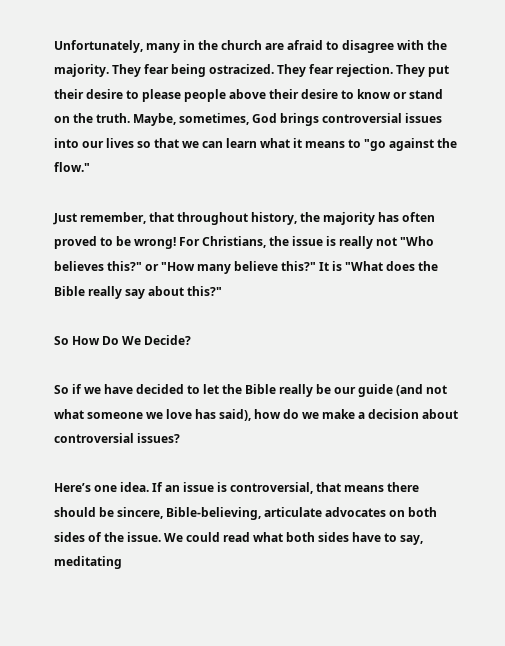Unfortunately, many in the church are afraid to disagree with the majority. They fear being ostracized. They fear rejection. They put their desire to please people above their desire to know or stand on the truth. Maybe, sometimes, God brings controversial issues into our lives so that we can learn what it means to "go against the flow."

Just remember, that throughout history, the majority has often proved to be wrong! For Christians, the issue is really not "Who believes this?" or "How many believe this?" It is "What does the Bible really say about this?"

So How Do We Decide?

So if we have decided to let the Bible really be our guide (and not what someone we love has said), how do we make a decision about controversial issues?

Here’s one idea. If an issue is controversial, that means there should be sincere, Bible-believing, articulate advocates on both sides of the issue. We could read what both sides have to say, meditating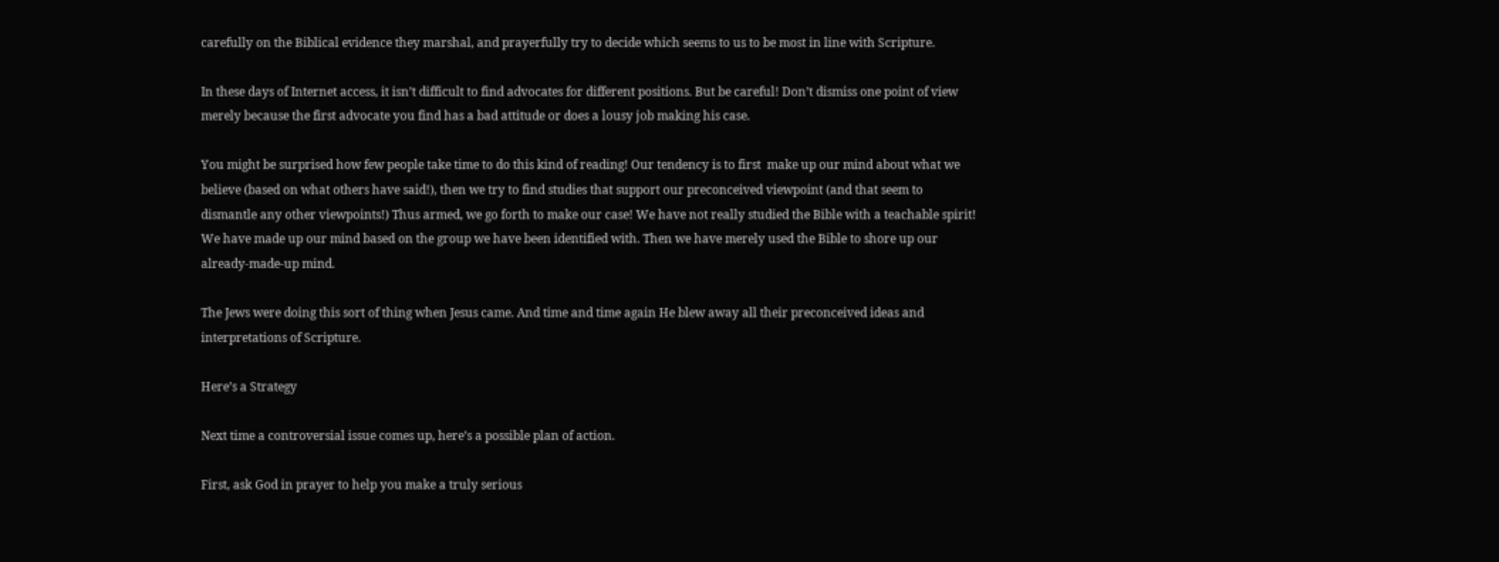carefully on the Biblical evidence they marshal, and prayerfully try to decide which seems to us to be most in line with Scripture.

In these days of Internet access, it isn’t difficult to find advocates for different positions. But be careful! Don’t dismiss one point of view merely because the first advocate you find has a bad attitude or does a lousy job making his case.

You might be surprised how few people take time to do this kind of reading! Our tendency is to first  make up our mind about what we believe (based on what others have said!), then we try to find studies that support our preconceived viewpoint (and that seem to dismantle any other viewpoints!) Thus armed, we go forth to make our case! We have not really studied the Bible with a teachable spirit! We have made up our mind based on the group we have been identified with. Then we have merely used the Bible to shore up our already-made-up mind.

The Jews were doing this sort of thing when Jesus came. And time and time again He blew away all their preconceived ideas and interpretations of Scripture.

Here’s a Strategy

Next time a controversial issue comes up, here’s a possible plan of action.

First, ask God in prayer to help you make a truly serious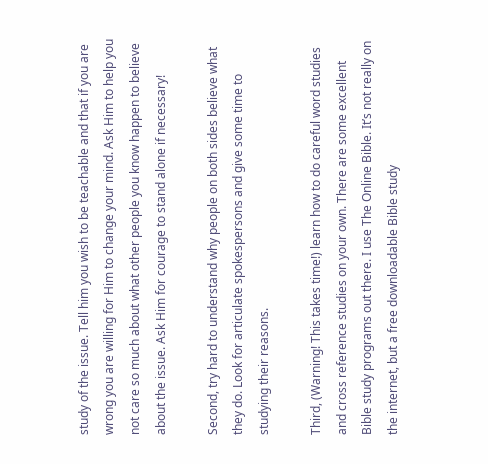study of the issue. Tell him you wish to be teachable and that if you are wrong you are willing for Him to change your mind. Ask Him to help you not care so much about what other people you know happen to believe about the issue. Ask Him for courage to stand alone if necessary!

Second, try hard to understand why people on both sides believe what they do. Look for articulate spokespersons and give some time to studying their reasons.

Third, (Warning! This takes time!) learn how to do careful word studies and cross reference studies on your own. There are some excellent Bible study programs out there. I use The Online Bible. It’s not really on the internet, but a free downloadable Bible study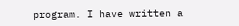program. I have written a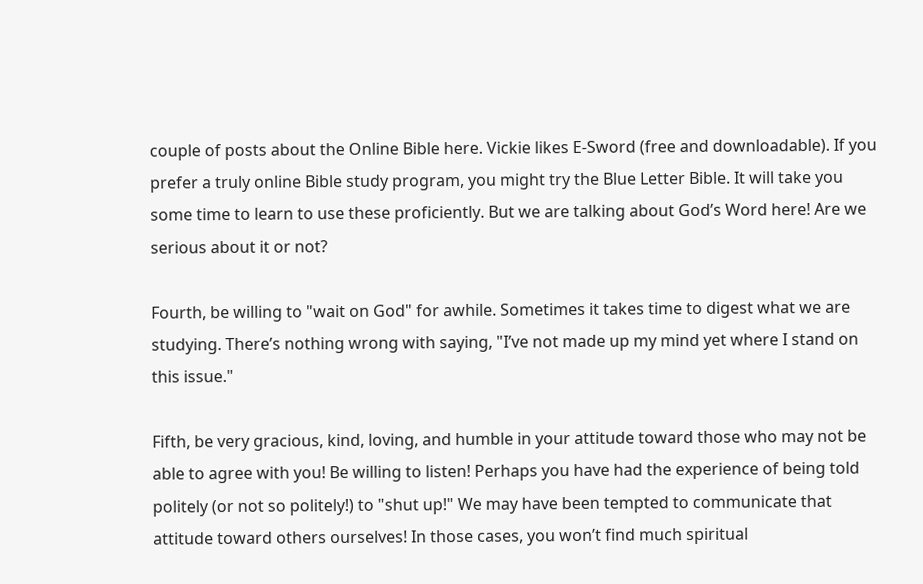couple of posts about the Online Bible here. Vickie likes E-Sword (free and downloadable). If you prefer a truly online Bible study program, you might try the Blue Letter Bible. It will take you some time to learn to use these proficiently. But we are talking about God’s Word here! Are we serious about it or not?

Fourth, be willing to "wait on God" for awhile. Sometimes it takes time to digest what we are studying. There’s nothing wrong with saying, "I’ve not made up my mind yet where I stand on this issue."

Fifth, be very gracious, kind, loving, and humble in your attitude toward those who may not be able to agree with you! Be willing to listen! Perhaps you have had the experience of being told politely (or not so politely!) to "shut up!" We may have been tempted to communicate that attitude toward others ourselves! In those cases, you won’t find much spiritual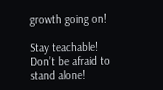growth going on!

Stay teachable! Don’t be afraid to stand alone!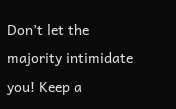Don’t let the majority intimidate you! Keep a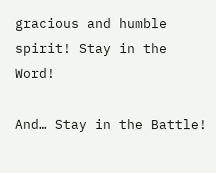gracious and humble spirit! Stay in the Word!

And… Stay in the Battle!